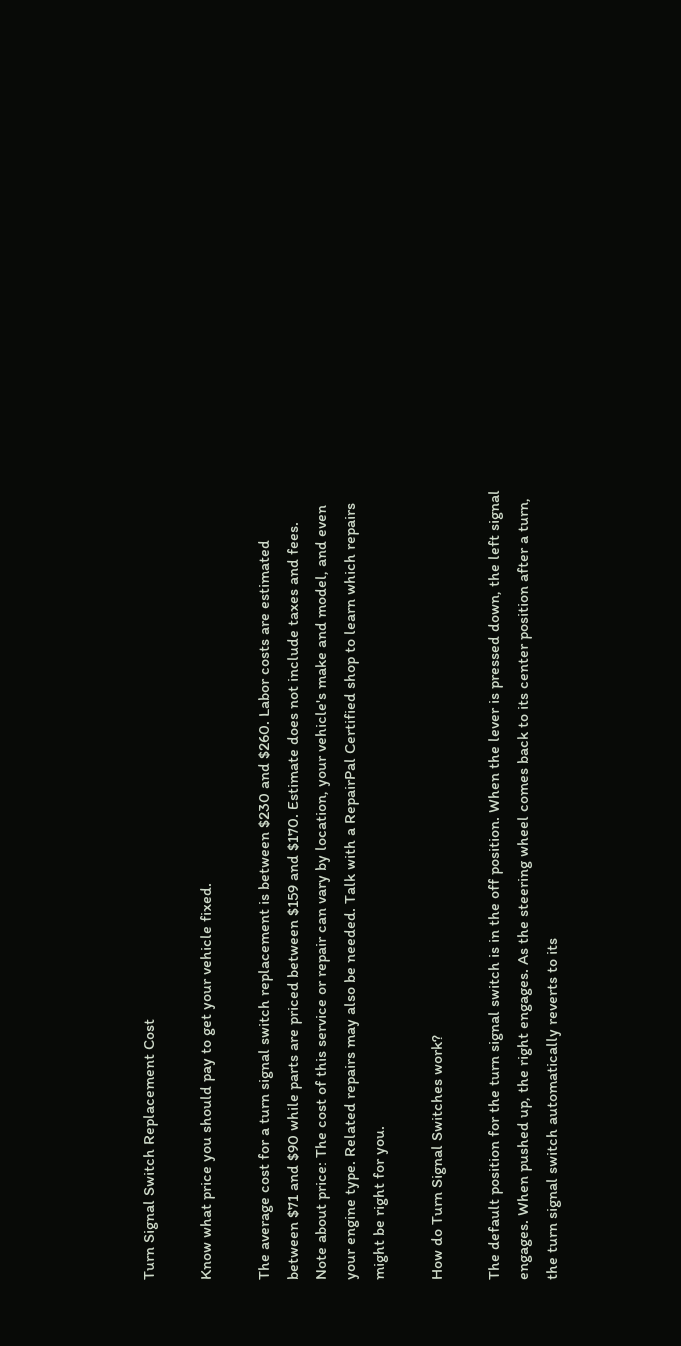Turn Signal Switch Replacement Cost

Know what price you should pay to get your vehicle fixed.

The average cost for a turn signal switch replacement is between $230 and $260. Labor costs are estimated between $71 and $90 while parts are priced between $159 and $170. Estimate does not include taxes and fees.
Note about price: The cost of this service or repair can vary by location, your vehicle's make and model, and even your engine type. Related repairs may also be needed. Talk with a RepairPal Certified shop to learn which repairs might be right for you.

How do Turn Signal Switches work?

The default position for the turn signal switch is in the off position. When the lever is pressed down, the left signal engages. When pushed up, the right engages. As the steering wheel comes back to its center position after a turn, the turn signal switch automatically reverts to its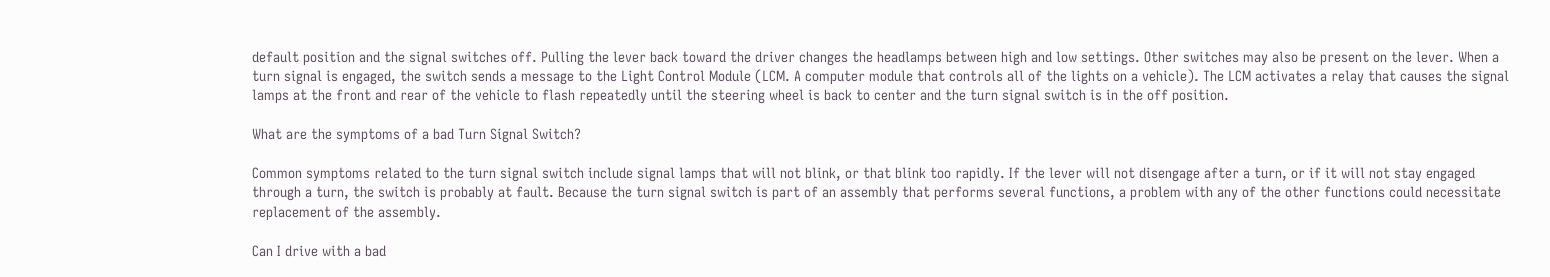default position and the signal switches off. Pulling the lever back toward the driver changes the headlamps between high and low settings. Other switches may also be present on the lever. When a turn signal is engaged, the switch sends a message to the Light Control Module (LCM. A computer module that controls all of the lights on a vehicle). The LCM activates a relay that causes the signal lamps at the front and rear of the vehicle to flash repeatedly until the steering wheel is back to center and the turn signal switch is in the off position.

What are the symptoms of a bad Turn Signal Switch?

Common symptoms related to the turn signal switch include signal lamps that will not blink, or that blink too rapidly. If the lever will not disengage after a turn, or if it will not stay engaged through a turn, the switch is probably at fault. Because the turn signal switch is part of an assembly that performs several functions, a problem with any of the other functions could necessitate replacement of the assembly.

Can I drive with a bad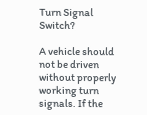Turn Signal Switch?

A vehicle should not be driven without properly working turn signals. If the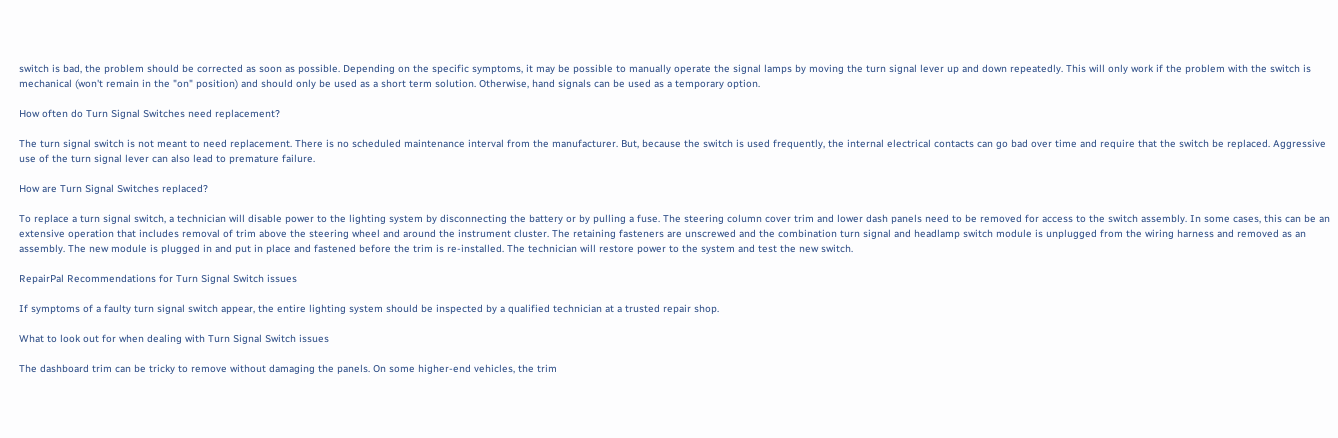switch is bad, the problem should be corrected as soon as possible. Depending on the specific symptoms, it may be possible to manually operate the signal lamps by moving the turn signal lever up and down repeatedly. This will only work if the problem with the switch is mechanical (won't remain in the "on" position) and should only be used as a short term solution. Otherwise, hand signals can be used as a temporary option.

How often do Turn Signal Switches need replacement?

The turn signal switch is not meant to need replacement. There is no scheduled maintenance interval from the manufacturer. But, because the switch is used frequently, the internal electrical contacts can go bad over time and require that the switch be replaced. Aggressive use of the turn signal lever can also lead to premature failure.

How are Turn Signal Switches replaced?

To replace a turn signal switch, a technician will disable power to the lighting system by disconnecting the battery or by pulling a fuse. The steering column cover trim and lower dash panels need to be removed for access to the switch assembly. In some cases, this can be an extensive operation that includes removal of trim above the steering wheel and around the instrument cluster. The retaining fasteners are unscrewed and the combination turn signal and headlamp switch module is unplugged from the wiring harness and removed as an assembly. The new module is plugged in and put in place and fastened before the trim is re-installed. The technician will restore power to the system and test the new switch.

RepairPal Recommendations for Turn Signal Switch issues

If symptoms of a faulty turn signal switch appear, the entire lighting system should be inspected by a qualified technician at a trusted repair shop.

What to look out for when dealing with Turn Signal Switch issues

The dashboard trim can be tricky to remove without damaging the panels. On some higher-end vehicles, the trim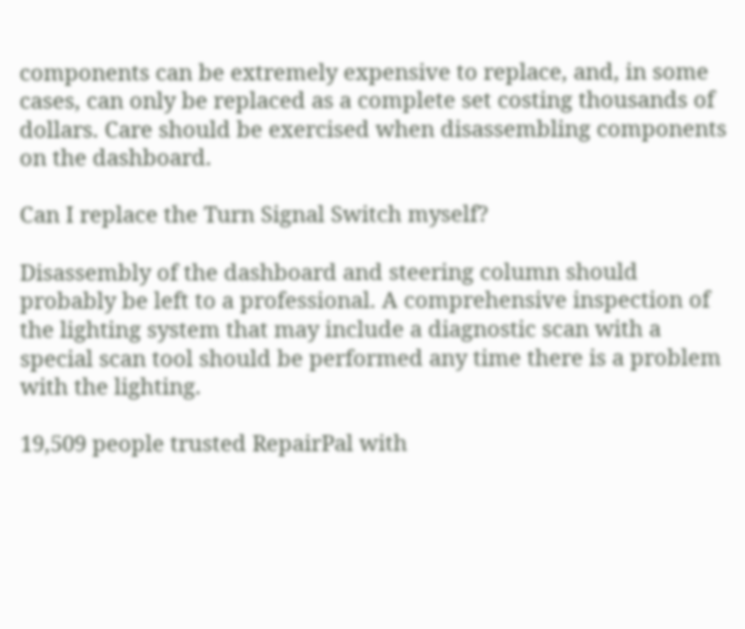components can be extremely expensive to replace, and, in some cases, can only be replaced as a complete set costing thousands of dollars. Care should be exercised when disassembling components on the dashboard.

Can I replace the Turn Signal Switch myself?

Disassembly of the dashboard and steering column should probably be left to a professional. A comprehensive inspection of the lighting system that may include a diagnostic scan with a special scan tool should be performed any time there is a problem with the lighting.

19,509 people trusted RepairPal with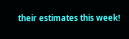their estimates this week!